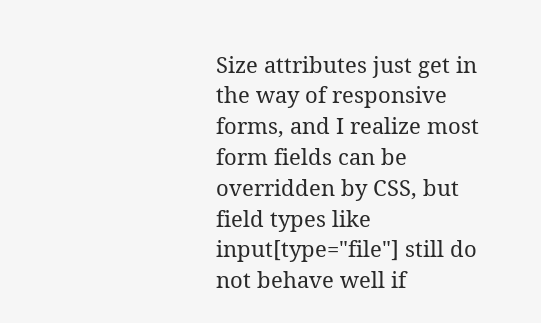Size attributes just get in the way of responsive forms, and I realize most form fields can be overridden by CSS, but field types like input[type="file"] still do not behave well if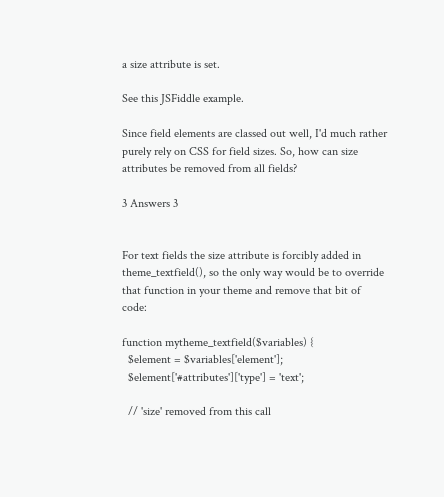a size attribute is set.

See this JSFiddle example.

Since field elements are classed out well, I'd much rather purely rely on CSS for field sizes. So, how can size attributes be removed from all fields?

3 Answers 3


For text fields the size attribute is forcibly added in theme_textfield(), so the only way would be to override that function in your theme and remove that bit of code:

function mytheme_textfield($variables) {
  $element = $variables['element'];
  $element['#attributes']['type'] = 'text';

  // 'size' removed from this call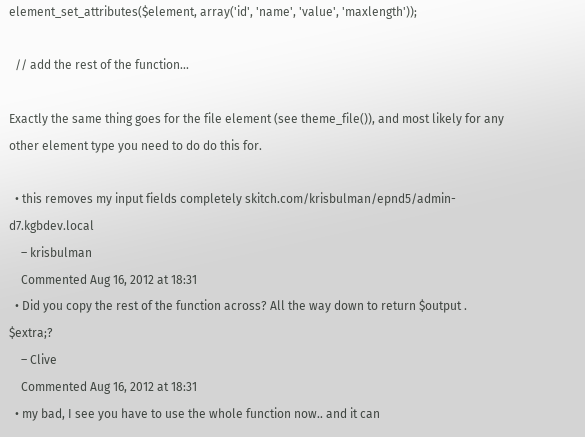element_set_attributes($element, array('id', 'name', 'value', 'maxlength'));

  // add the rest of the function...

Exactly the same thing goes for the file element (see theme_file()), and most likely for any other element type you need to do do this for.

  • this removes my input fields completely skitch.com/krisbulman/epnd5/admin-d7.kgbdev.local
    – krisbulman
    Commented Aug 16, 2012 at 18:31
  • Did you copy the rest of the function across? All the way down to return $output . $extra;?
    – Clive
    Commented Aug 16, 2012 at 18:31
  • my bad, I see you have to use the whole function now.. and it can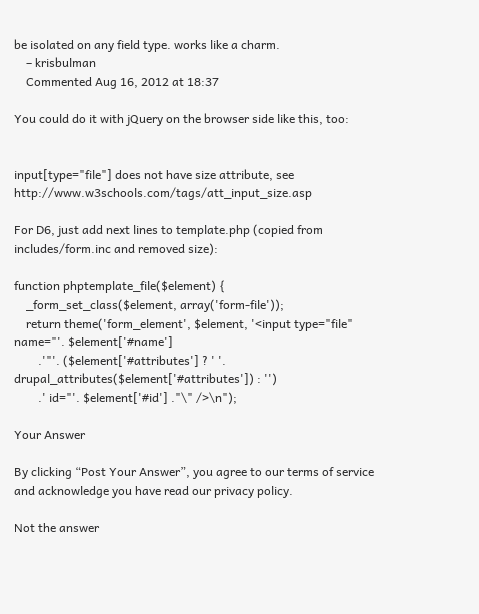be isolated on any field type. works like a charm.
    – krisbulman
    Commented Aug 16, 2012 at 18:37

You could do it with jQuery on the browser side like this, too:


input[type="file"] does not have size attribute, see http://www.w3schools.com/tags/att_input_size.asp

For D6, just add next lines to template.php (copied from includes/form.inc and removed size):

function phptemplate_file($element) {
    _form_set_class($element, array('form-file'));
    return theme('form_element', $element, '<input type="file" name="'. $element['#name']
        .'"'. ($element['#attributes'] ? ' '. drupal_attributes($element['#attributes']) : '')
        .' id="'. $element['#id'] ."\" />\n");

Your Answer

By clicking “Post Your Answer”, you agree to our terms of service and acknowledge you have read our privacy policy.

Not the answer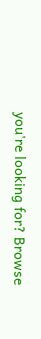you're looking for? Browse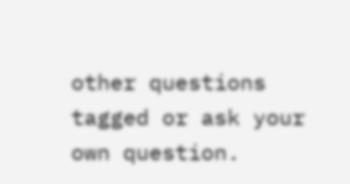other questions tagged or ask your own question.